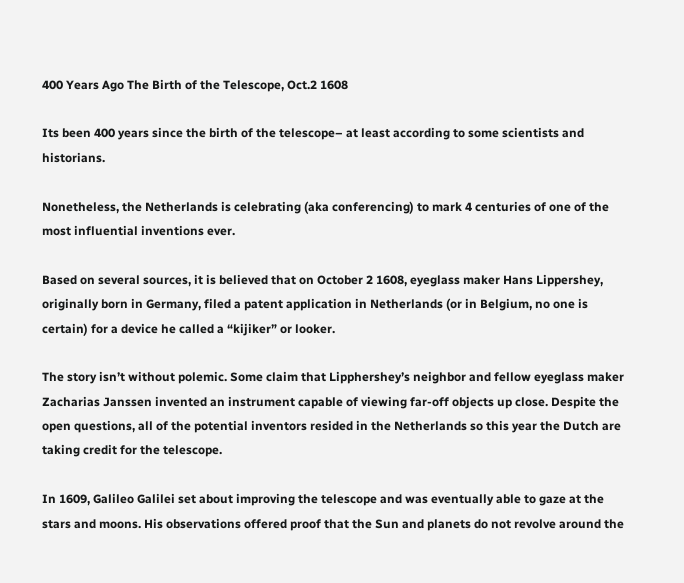400 Years Ago The Birth of the Telescope, Oct.2 1608

Its been 400 years since the birth of the telescope– at least according to some scientists and historians.

Nonetheless, the Netherlands is celebrating (aka conferencing) to mark 4 centuries of one of the most influential inventions ever.

Based on several sources, it is believed that on October 2 1608, eyeglass maker Hans Lippershey, originally born in Germany, filed a patent application in Netherlands (or in Belgium, no one is certain) for a device he called a “kijiker” or looker.

The story isn’t without polemic. Some claim that Lipphershey’s neighbor and fellow eyeglass maker Zacharias Janssen invented an instrument capable of viewing far-off objects up close. Despite the open questions, all of the potential inventors resided in the Netherlands so this year the Dutch are taking credit for the telescope.

In 1609, Galileo Galilei set about improving the telescope and was eventually able to gaze at the stars and moons. His observations offered proof that the Sun and planets do not revolve around the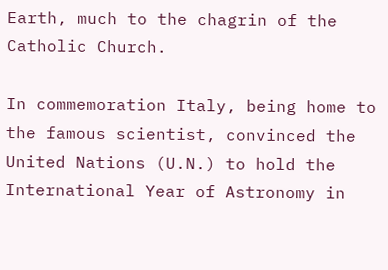Earth, much to the chagrin of the Catholic Church.

In commemoration Italy, being home to the famous scientist, convinced the United Nations (U.N.) to hold the International Year of Astronomy in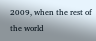2009, when the rest of the world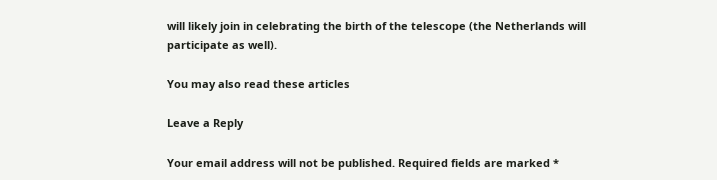will likely join in celebrating the birth of the telescope (the Netherlands will participate as well).

You may also read these articles

Leave a Reply

Your email address will not be published. Required fields are marked *